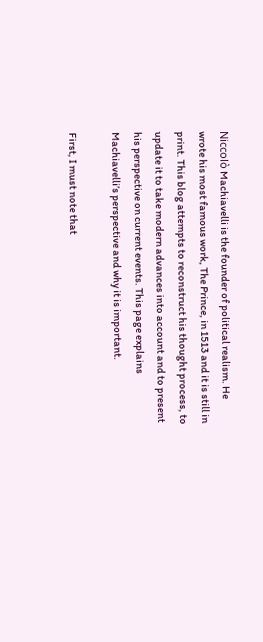Niccolò Machiavelli is the founder of political realism. He wrote his most famous work, The Prince, in 1513 and it is still in print. This blog attempts to reconstruct his thought process, to update it to take modern advances into account and to present his perspective on current events. This page explains Machiavelli’s perspective and why it is important.

First, I must note that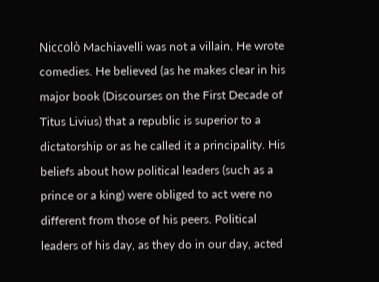Niccolò Machiavelli was not a villain. He wrote comedies. He believed (as he makes clear in his major book (Discourses on the First Decade of Titus Livius) that a republic is superior to a dictatorship or as he called it a principality. His beliefs about how political leaders (such as a prince or a king) were obliged to act were no different from those of his peers. Political leaders of his day, as they do in our day, acted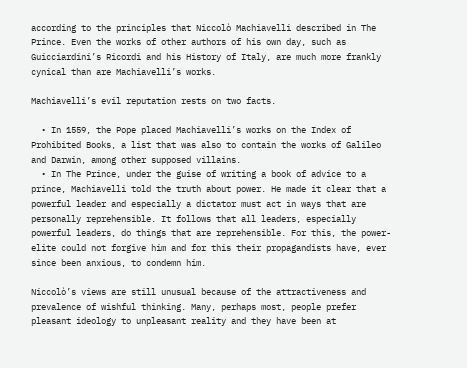according to the principles that Niccolò Machiavelli described in The Prince. Even the works of other authors of his own day, such as Guicciardini’s Ricordi and his History of Italy, are much more frankly cynical than are Machiavelli’s works.

Machiavelli’s evil reputation rests on two facts.

  • In 1559, the Pope placed Machiavelli’s works on the Index of Prohibited Books, a list that was also to contain the works of Galileo and Darwin, among other supposed villains.
  • In The Prince, under the guise of writing a book of advice to a prince, Machiavelli told the truth about power. He made it clear that a powerful leader and especially a dictator must act in ways that are personally reprehensible. It follows that all leaders, especially powerful leaders, do things that are reprehensible. For this, the power-elite could not forgive him and for this their propagandists have, ever since been anxious, to condemn him.

Niccolò’s views are still unusual because of the attractiveness and prevalence of wishful thinking. Many, perhaps most, people prefer pleasant ideology to unpleasant reality and they have been at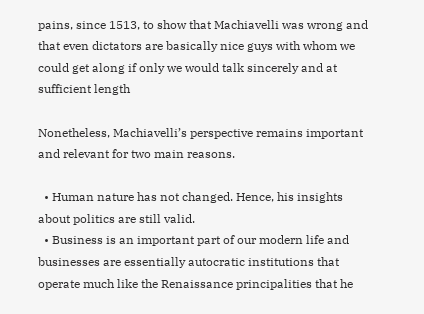pains, since 1513, to show that Machiavelli was wrong and that even dictators are basically nice guys with whom we could get along if only we would talk sincerely and at sufficient length

Nonetheless, Machiavelli’s perspective remains important and relevant for two main reasons.

  • Human nature has not changed. Hence, his insights about politics are still valid.
  • Business is an important part of our modern life and businesses are essentially autocratic institutions that operate much like the Renaissance principalities that he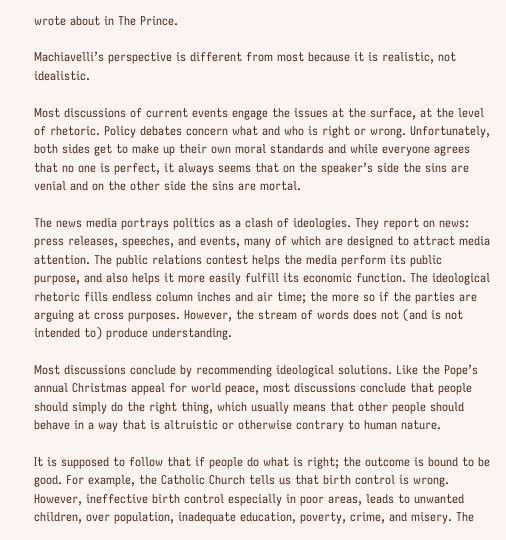wrote about in The Prince.

Machiavelli’s perspective is different from most because it is realistic, not idealistic.

Most discussions of current events engage the issues at the surface, at the level of rhetoric. Policy debates concern what and who is right or wrong. Unfortunately, both sides get to make up their own moral standards and while everyone agrees that no one is perfect, it always seems that on the speaker’s side the sins are venial and on the other side the sins are mortal.

The news media portrays politics as a clash of ideologies. They report on news: press releases, speeches, and events, many of which are designed to attract media attention. The public relations contest helps the media perform its public purpose, and also helps it more easily fulfill its economic function. The ideological rhetoric fills endless column inches and air time; the more so if the parties are arguing at cross purposes. However, the stream of words does not (and is not intended to) produce understanding.

Most discussions conclude by recommending ideological solutions. Like the Pope’s annual Christmas appeal for world peace, most discussions conclude that people should simply do the right thing, which usually means that other people should behave in a way that is altruistic or otherwise contrary to human nature.

It is supposed to follow that if people do what is right; the outcome is bound to be good. For example, the Catholic Church tells us that birth control is wrong. However, ineffective birth control especially in poor areas, leads to unwanted children, over population, inadequate education, poverty, crime, and misery. The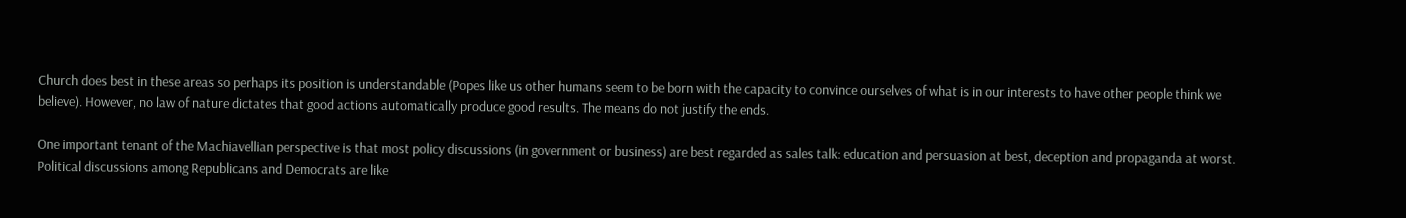Church does best in these areas so perhaps its position is understandable (Popes like us other humans seem to be born with the capacity to convince ourselves of what is in our interests to have other people think we believe). However, no law of nature dictates that good actions automatically produce good results. The means do not justify the ends.

One important tenant of the Machiavellian perspective is that most policy discussions (in government or business) are best regarded as sales talk: education and persuasion at best, deception and propaganda at worst. Political discussions among Republicans and Democrats are like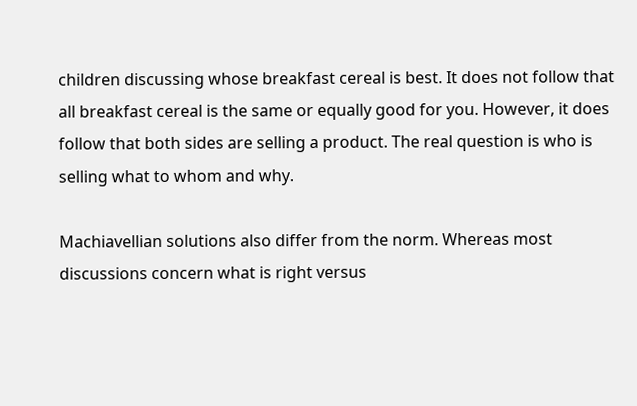children discussing whose breakfast cereal is best. It does not follow that all breakfast cereal is the same or equally good for you. However, it does follow that both sides are selling a product. The real question is who is selling what to whom and why.

Machiavellian solutions also differ from the norm. Whereas most discussions concern what is right versus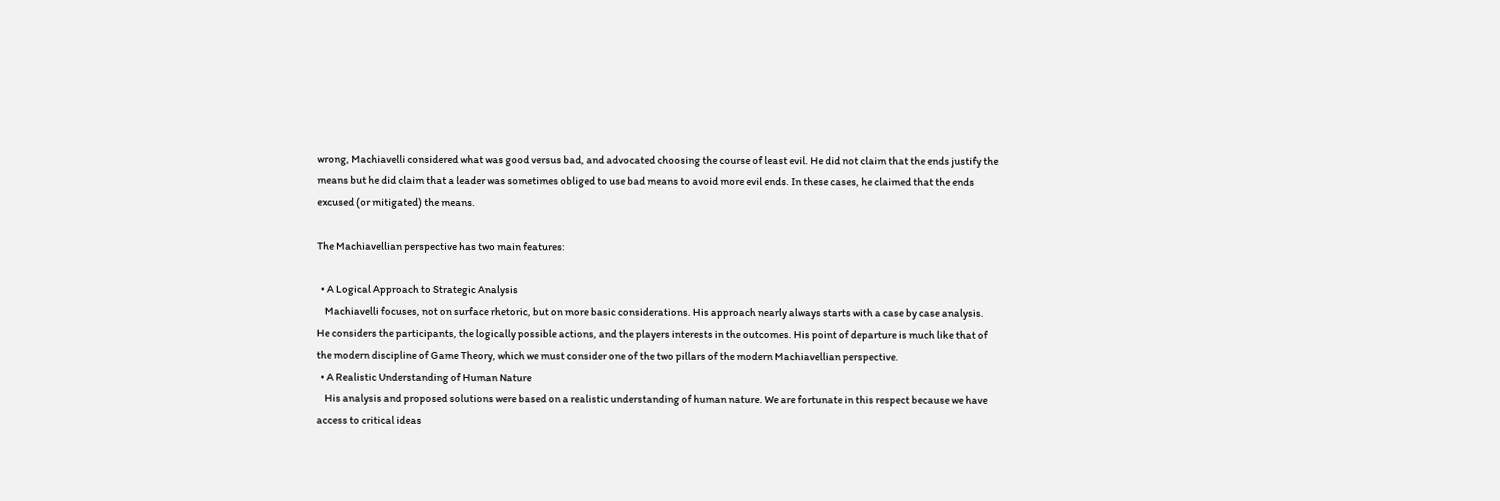wrong, Machiavelli considered what was good versus bad, and advocated choosing the course of least evil. He did not claim that the ends justify the means but he did claim that a leader was sometimes obliged to use bad means to avoid more evil ends. In these cases, he claimed that the ends excused (or mitigated) the means.

The Machiavellian perspective has two main features:

  • A Logical Approach to Strategic Analysis
    Machiavelli focuses, not on surface rhetoric, but on more basic considerations. His approach nearly always starts with a case by case analysis. He considers the participants, the logically possible actions, and the players interests in the outcomes. His point of departure is much like that of the modern discipline of Game Theory, which we must consider one of the two pillars of the modern Machiavellian perspective.
  • A Realistic Understanding of Human Nature
    His analysis and proposed solutions were based on a realistic understanding of human nature. We are fortunate in this respect because we have access to critical ideas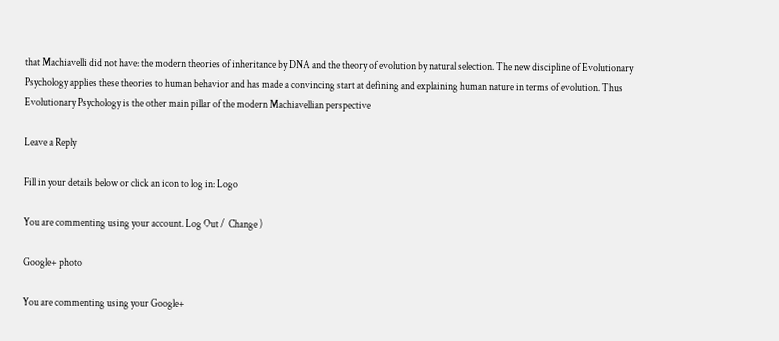that Machiavelli did not have: the modern theories of inheritance by DNA and the theory of evolution by natural selection. The new discipline of Evolutionary Psychology applies these theories to human behavior and has made a convincing start at defining and explaining human nature in terms of evolution. Thus Evolutionary Psychology is the other main pillar of the modern Machiavellian perspective

Leave a Reply

Fill in your details below or click an icon to log in: Logo

You are commenting using your account. Log Out /  Change )

Google+ photo

You are commenting using your Google+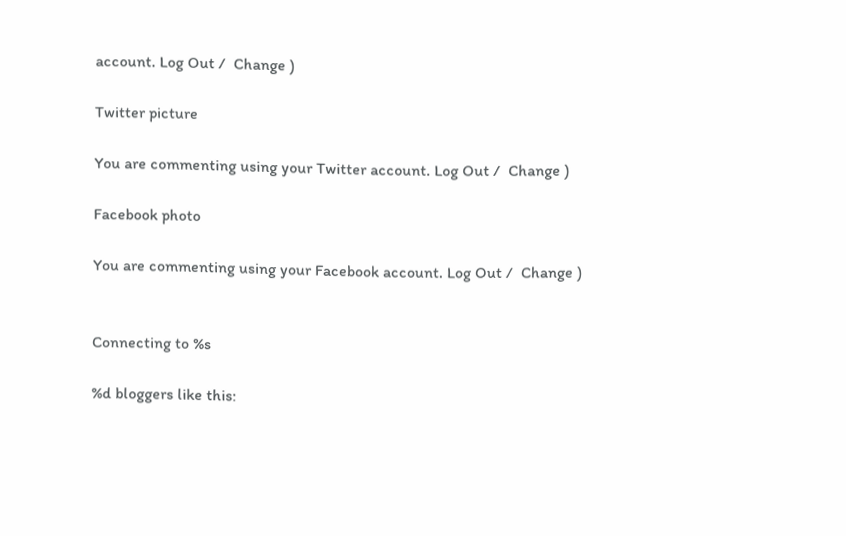account. Log Out /  Change )

Twitter picture

You are commenting using your Twitter account. Log Out /  Change )

Facebook photo

You are commenting using your Facebook account. Log Out /  Change )


Connecting to %s

%d bloggers like this: